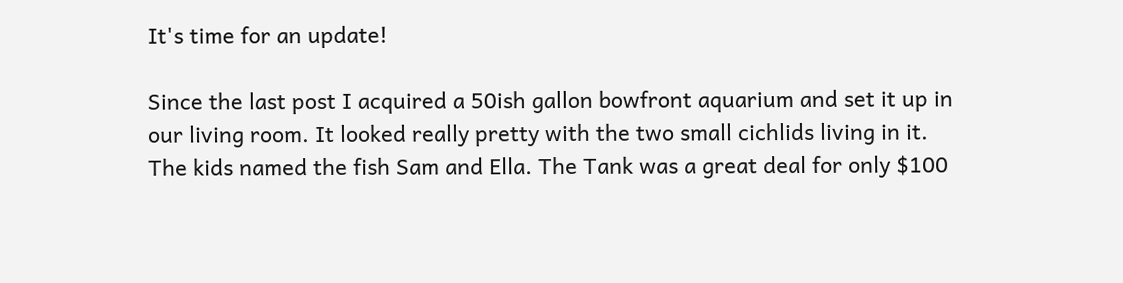It's time for an update!

Since the last post I acquired a 50ish gallon bowfront aquarium and set it up in our living room. It looked really pretty with the two small cichlids living in it. The kids named the fish Sam and Ella. The Tank was a great deal for only $100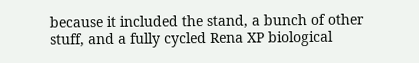because it included the stand, a bunch of other stuff, and a fully cycled Rena XP biological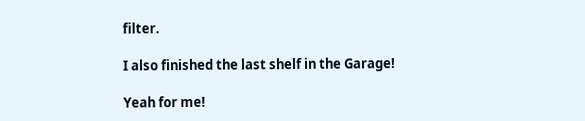filter.

I also finished the last shelf in the Garage!

Yeah for me!